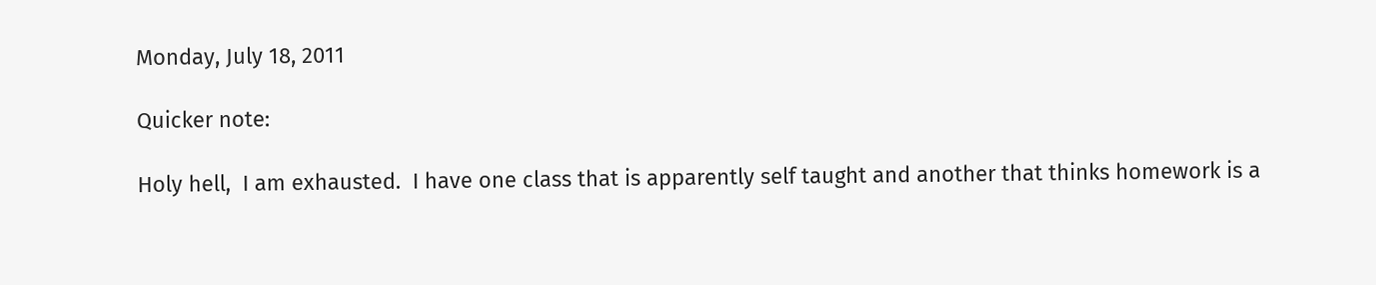Monday, July 18, 2011

Quicker note:

Holy hell,  I am exhausted.  I have one class that is apparently self taught and another that thinks homework is a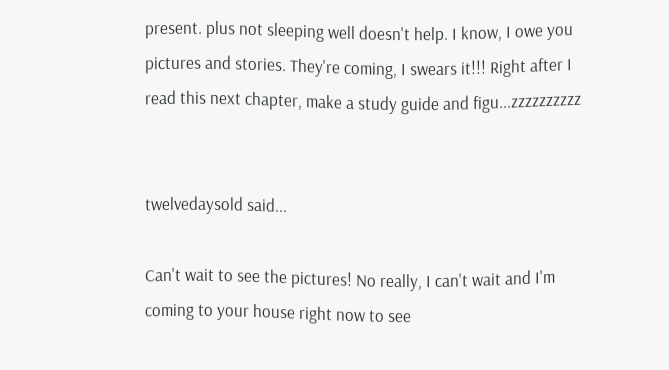present. plus not sleeping well doesn't help. I know, I owe you pictures and stories. They're coming, I swears it!!! Right after I read this next chapter, make a study guide and figu...zzzzzzzzzz


twelvedaysold said...

Can't wait to see the pictures! No really, I can't wait and I'm coming to your house right now to see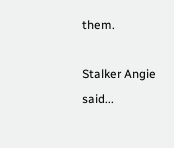them.

Stalker Angie said...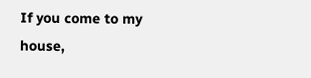If you come to my house,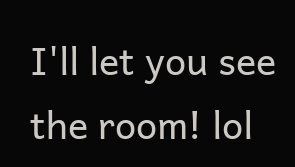I'll let you see the room! lol